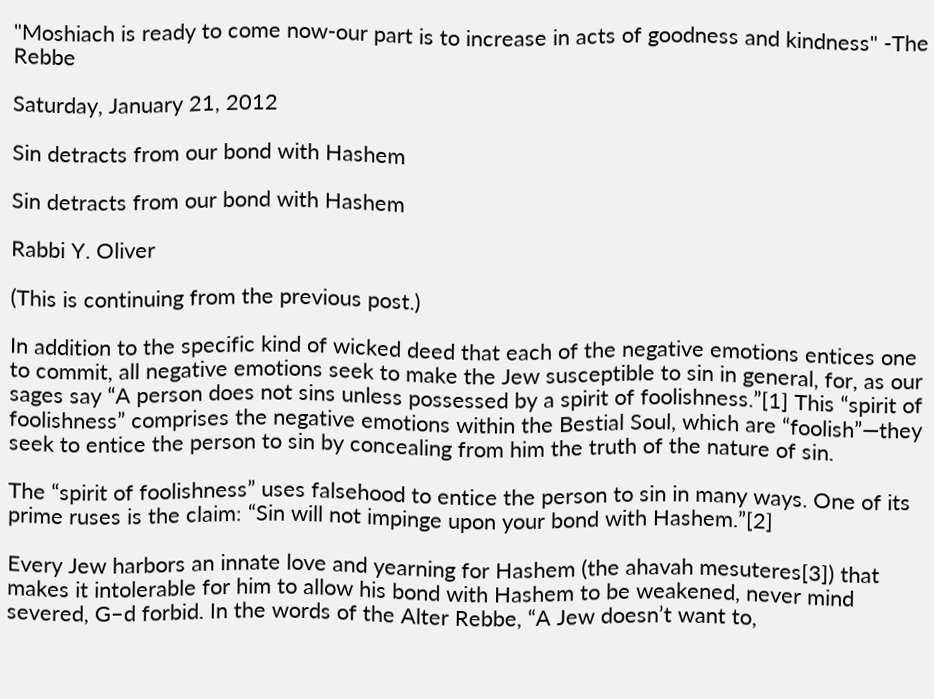"Moshiach is ready to come now-our part is to increase in acts of goodness and kindness" -The Rebbe

Saturday, January 21, 2012

Sin detracts from our bond with Hashem

Sin detracts from our bond with Hashem

Rabbi Y. Oliver

(This is continuing from the previous post.)

In addition to the specific kind of wicked deed that each of the negative emotions entices one to commit, all negative emotions seek to make the Jew susceptible to sin in general, for, as our sages say “A person does not sins unless possessed by a spirit of foolishness.”[1] This “spirit of foolishness” comprises the negative emotions within the Bestial Soul, which are “foolish”—they seek to entice the person to sin by concealing from him the truth of the nature of sin.

The “spirit of foolishness” uses falsehood to entice the person to sin in many ways. One of its prime ruses is the claim: “Sin will not impinge upon your bond with Hashem.”[2]

Every Jew harbors an innate love and yearning for Hashem (the ahavah mesuteres[3]) that makes it intolerable for him to allow his bond with Hashem to be weakened, never mind severed, G–d forbid. In the words of the Alter Rebbe, “A Jew doesn’t want to,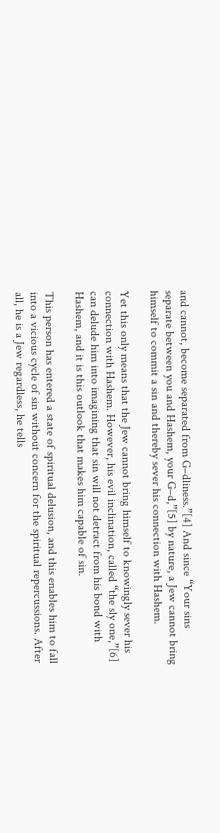and cannot, become separated from G–dliness.”[4] And since “Your sins separate between you and Hashem, your G–d,”[5] by nature, a Jew cannot bring himself to commit a sin and thereby sever his connection with Hashem.

Yet this only means that the Jew cannot bring himself to knowingly sever his connection with Hashem. However, his evil inclination, called “the sly one,”[6] can delude him into imagining that sin will not detract from his bond with Hashem, and it is this outlook that makes him capable of sin.

This person has entered a state of spiritual delusion, and this enables him to fall into a vicious cycle of sin without concern for the spiritual repercussions. After all, he is a Jew regardless, he tells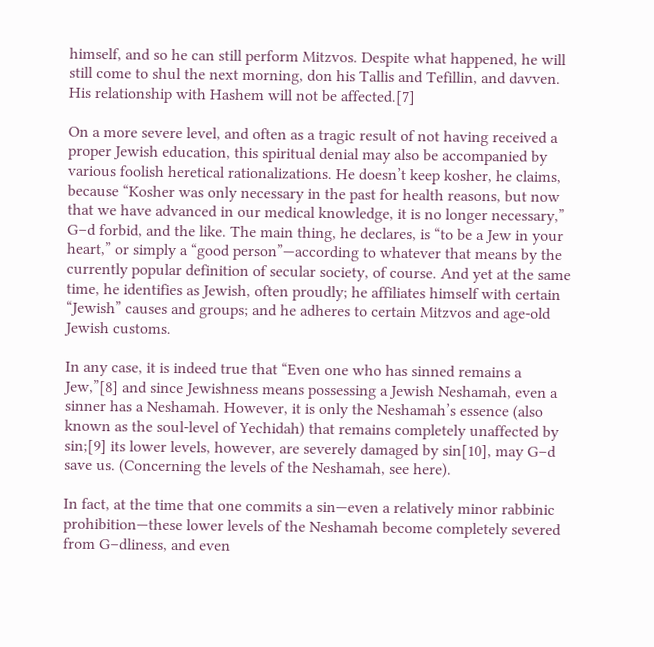himself, and so he can still perform Mitzvos. Despite what happened, he will still come to shul the next morning, don his Tallis and Tefillin, and davven. His relationship with Hashem will not be affected.[7]

On a more severe level, and often as a tragic result of not having received a proper Jewish education, this spiritual denial may also be accompanied by various foolish heretical rationalizations. He doesn’t keep kosher, he claims, because “Kosher was only necessary in the past for health reasons, but now that we have advanced in our medical knowledge, it is no longer necessary,” G–d forbid, and the like. The main thing, he declares, is “to be a Jew in your heart,” or simply a “good person”—according to whatever that means by the currently popular definition of secular society, of course. And yet at the same time, he identifies as Jewish, often proudly; he affiliates himself with certain “Jewish” causes and groups; and he adheres to certain Mitzvos and age-old Jewish customs.

In any case, it is indeed true that “Even one who has sinned remains a Jew,”[8] and since Jewishness means possessing a Jewish Neshamah, even a sinner has a Neshamah. However, it is only the Neshamah’s essence (also known as the soul-level of Yechidah) that remains completely unaffected by sin;[9] its lower levels, however, are severely damaged by sin[10], may G–d save us. (Concerning the levels of the Neshamah, see here).

In fact, at the time that one commits a sin—even a relatively minor rabbinic prohibition—these lower levels of the Neshamah become completely severed from G–dliness, and even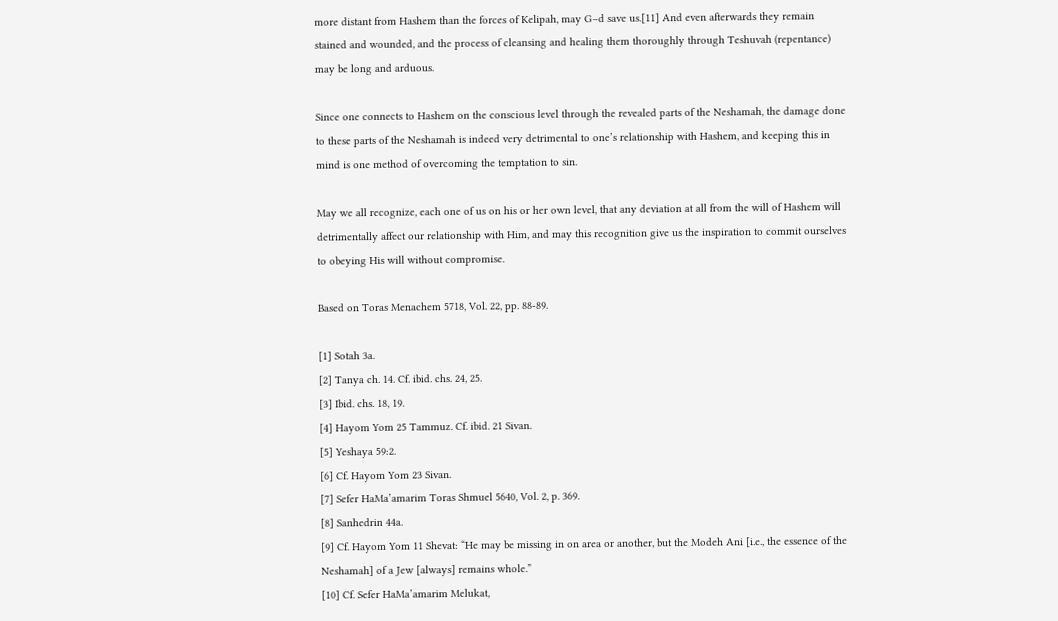more distant from Hashem than the forces of Kelipah, may G–d save us.[11] And even afterwards they remain stained and wounded, and the process of cleansing and healing them thoroughly through Teshuvah (repentance) may be long and arduous.

Since one connects to Hashem on the conscious level through the revealed parts of the Neshamah, the damage done to these parts of the Neshamah is indeed very detrimental to one’s relationship with Hashem, and keeping this in mind is one method of overcoming the temptation to sin.

May we all recognize, each one of us on his or her own level, that any deviation at all from the will of Hashem will detrimentally affect our relationship with Him, and may this recognition give us the inspiration to commit ourselves to obeying His will without compromise.

Based on Toras Menachem 5718, Vol. 22, pp. 88-89.

[1] Sotah 3a.
[2] Tanya ch. 14. Cf. ibid. chs. 24, 25.
[3] Ibid. chs. 18, 19.
[4] Hayom Yom 25 Tammuz. Cf. ibid. 21 Sivan.
[5] Yeshaya 59:2.
[6] Cf. Hayom Yom 23 Sivan.
[7] Sefer HaMa’amarim Toras Shmuel 5640, Vol. 2, p. 369.
[8] Sanhedrin 44a.
[9] Cf. Hayom Yom 11 Shevat: “He may be missing in on area or another, but the Modeh Ani [i.e., the essence of the Neshamah] of a Jew [always] remains whole.”
[10] Cf. Sefer HaMa’amarim Melukat,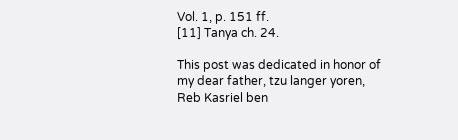Vol. 1, p. 151 ff.
[11] Tanya ch. 24.

This post was dedicated in honor of my dear father, tzu langer yoren, Reb Kasriel ben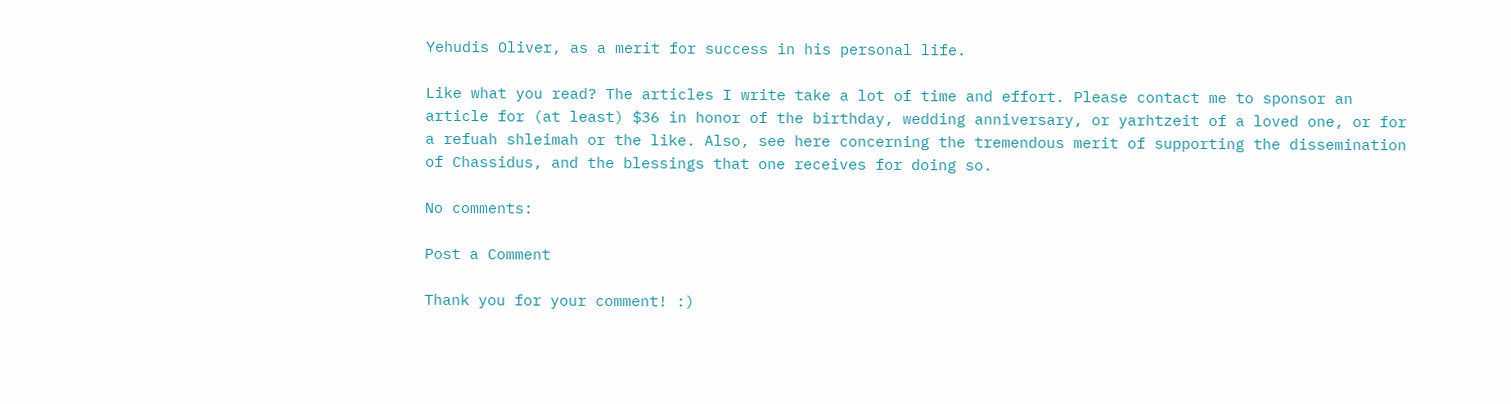Yehudis Oliver, as a merit for success in his personal life.

Like what you read? The articles I write take a lot of time and effort. Please contact me to sponsor an article for (at least) $36 in honor of the birthday, wedding anniversary, or yarhtzeit of a loved one, or for a refuah shleimah or the like. Also, see here concerning the tremendous merit of supporting the dissemination of Chassidus, and the blessings that one receives for doing so.

No comments:

Post a Comment

Thank you for your comment! :)